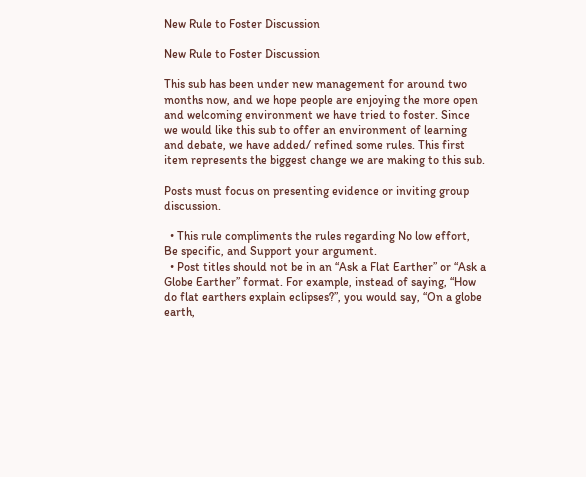New Rule to Foster Discussion

New Rule to Foster Discussion

This sub has been under new management for around two months now, and we hope people are enjoying the more open and welcoming environment we have tried to foster. Since we would like this sub to offer an environment of learning and debate, we have added/ refined some rules. This first item represents the biggest change we are making to this sub.

Posts must focus on presenting evidence or inviting group discussion.

  • This rule compliments the rules regarding No low effort, Be specific, and Support your argument.
  • Post titles should not be in an “Ask a Flat Earther” or “Ask a Globe Earther” format. For example, instead of saying, “How do flat earthers explain eclipses?”, you would say, “On a globe earth,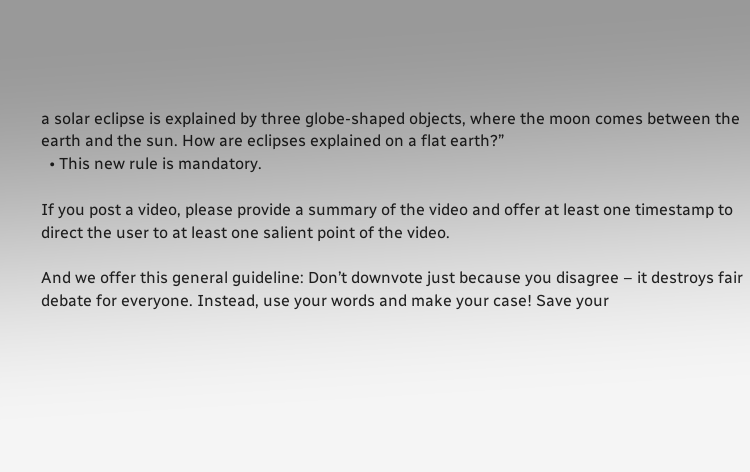a solar eclipse is explained by three globe-shaped objects, where the moon comes between the earth and the sun. How are eclipses explained on a flat earth?”
  • This new rule is mandatory.

If you post a video, please provide a summary of the video and offer at least one timestamp to direct the user to at least one salient point of the video.

And we offer this general guideline: Don’t downvote just because you disagree – it destroys fair debate for everyone. Instead, use your words and make your case! Save your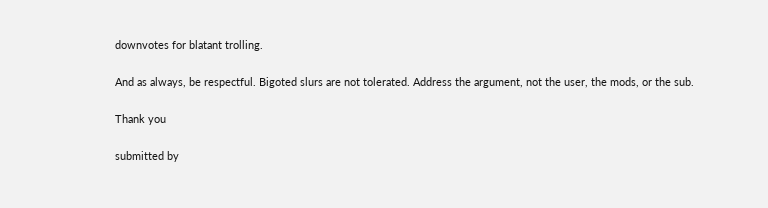downvotes for blatant trolling.

And as always, be respectful. Bigoted slurs are not tolerated. Address the argument, not the user, the mods, or the sub.

Thank you

submitted by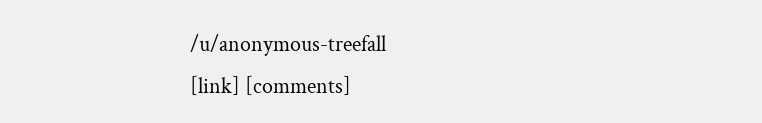/u/anonymous-treefall
[link] [comments]